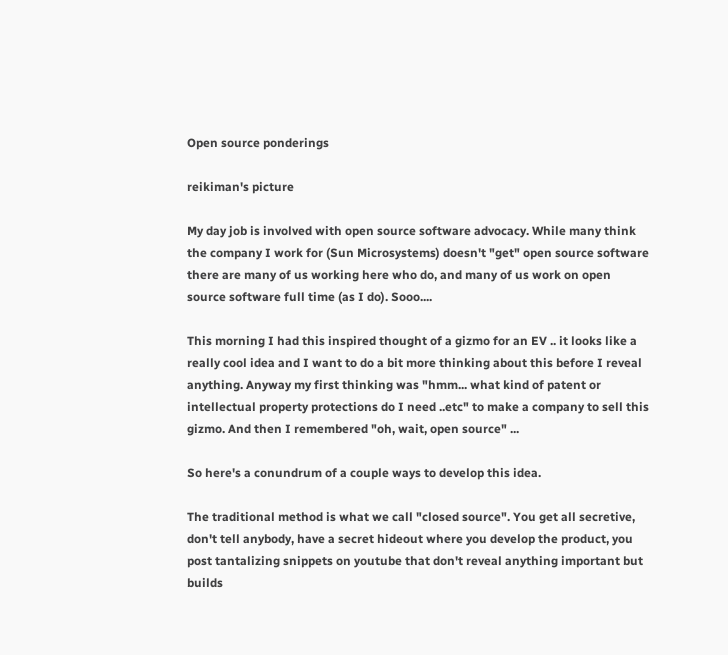Open source ponderings

reikiman's picture

My day job is involved with open source software advocacy. While many think the company I work for (Sun Microsystems) doesn't "get" open source software there are many of us working here who do, and many of us work on open source software full time (as I do). Sooo....

This morning I had this inspired thought of a gizmo for an EV .. it looks like a really cool idea and I want to do a bit more thinking about this before I reveal anything. Anyway my first thinking was "hmm... what kind of patent or intellectual property protections do I need ..etc" to make a company to sell this gizmo. And then I remembered "oh, wait, open source" ...

So here's a conundrum of a couple ways to develop this idea.

The traditional method is what we call "closed source". You get all secretive, don't tell anybody, have a secret hideout where you develop the product, you post tantalizing snippets on youtube that don't reveal anything important but builds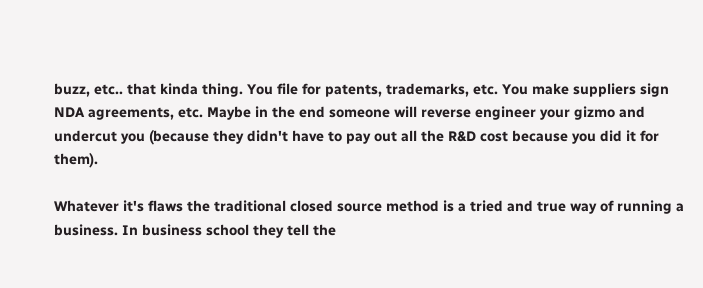buzz, etc.. that kinda thing. You file for patents, trademarks, etc. You make suppliers sign NDA agreements, etc. Maybe in the end someone will reverse engineer your gizmo and undercut you (because they didn't have to pay out all the R&D cost because you did it for them).

Whatever it's flaws the traditional closed source method is a tried and true way of running a business. In business school they tell the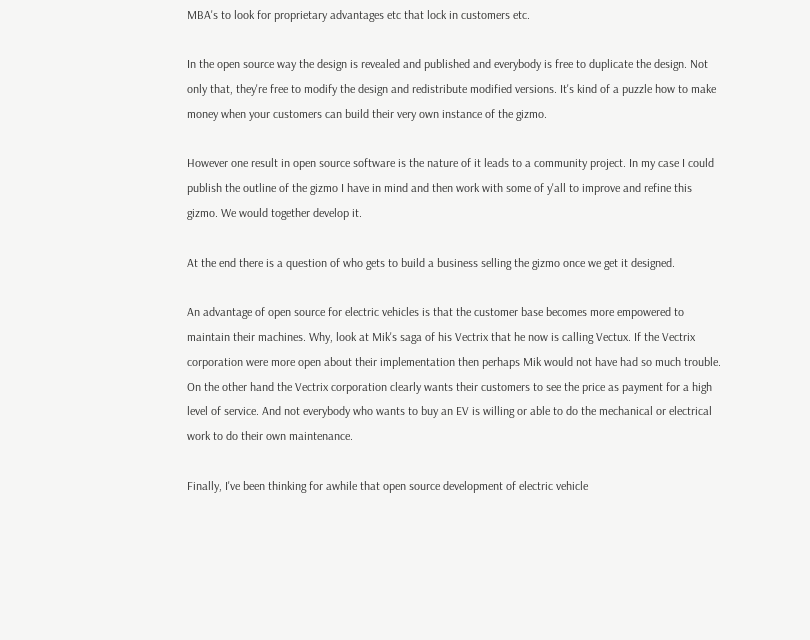MBA's to look for proprietary advantages etc that lock in customers etc.

In the open source way the design is revealed and published and everybody is free to duplicate the design. Not only that, they're free to modify the design and redistribute modified versions. It's kind of a puzzle how to make money when your customers can build their very own instance of the gizmo.

However one result in open source software is the nature of it leads to a community project. In my case I could publish the outline of the gizmo I have in mind and then work with some of y'all to improve and refine this gizmo. We would together develop it.

At the end there is a question of who gets to build a business selling the gizmo once we get it designed.

An advantage of open source for electric vehicles is that the customer base becomes more empowered to maintain their machines. Why, look at Mik's saga of his Vectrix that he now is calling Vectux. If the Vectrix corporation were more open about their implementation then perhaps Mik would not have had so much trouble. On the other hand the Vectrix corporation clearly wants their customers to see the price as payment for a high level of service. And not everybody who wants to buy an EV is willing or able to do the mechanical or electrical work to do their own maintenance.

Finally, I've been thinking for awhile that open source development of electric vehicle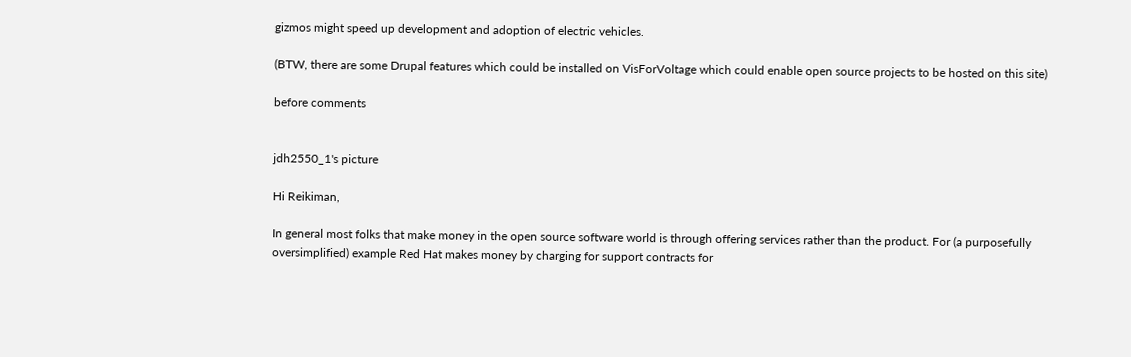gizmos might speed up development and adoption of electric vehicles.

(BTW, there are some Drupal features which could be installed on VisForVoltage which could enable open source projects to be hosted on this site)

before comments


jdh2550_1's picture

Hi Reikiman,

In general most folks that make money in the open source software world is through offering services rather than the product. For (a purposefully oversimplified) example Red Hat makes money by charging for support contracts for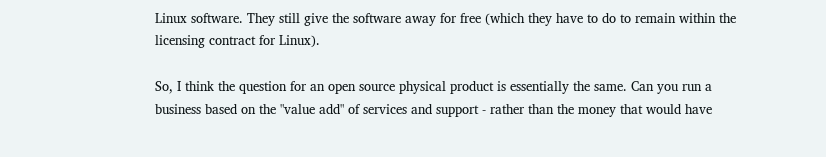Linux software. They still give the software away for free (which they have to do to remain within the licensing contract for Linux).

So, I think the question for an open source physical product is essentially the same. Can you run a business based on the "value add" of services and support - rather than the money that would have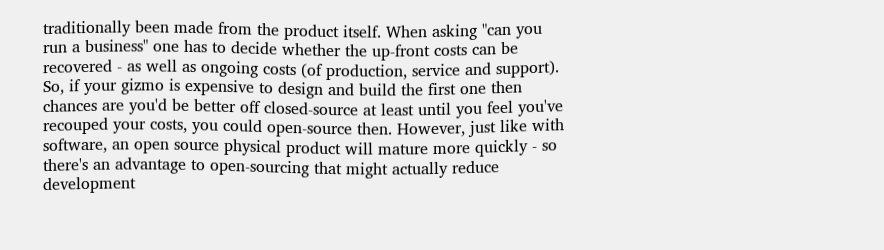traditionally been made from the product itself. When asking "can you run a business" one has to decide whether the up-front costs can be recovered - as well as ongoing costs (of production, service and support). So, if your gizmo is expensive to design and build the first one then chances are you'd be better off closed-source at least until you feel you've recouped your costs, you could open-source then. However, just like with software, an open source physical product will mature more quickly - so there's an advantage to open-sourcing that might actually reduce development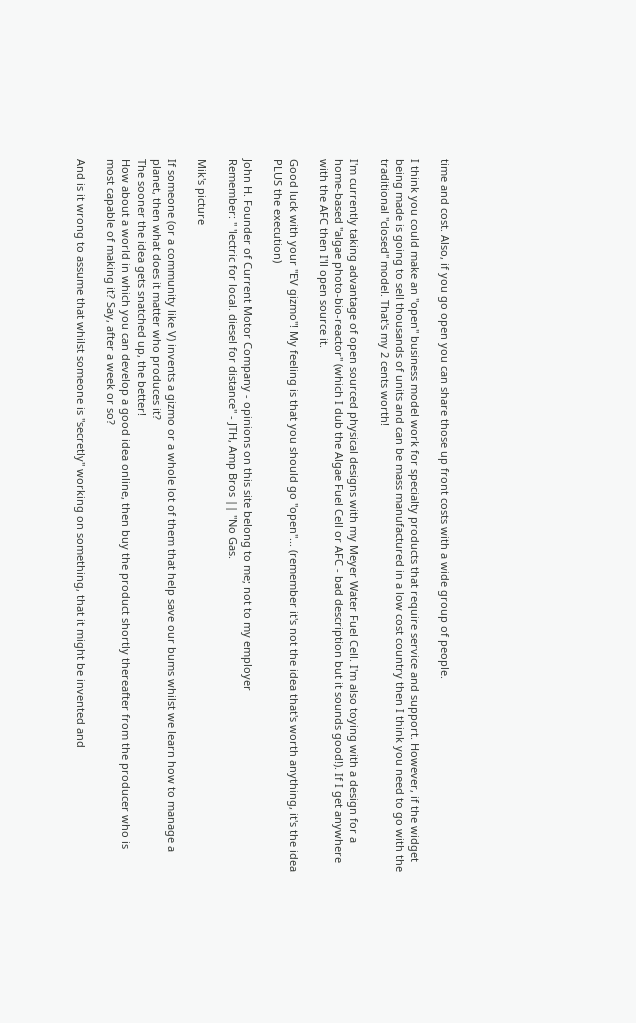time and cost. Also, if you go open you can share those up front costs with a wide group of people.

I think you could make an "open" business model work for specialty products that require service and support. However, if the widget being made is going to sell thousands of units and can be mass manufactured in a low cost country then I think you need to go with the traditional "closed" model. That's my 2 cents worth!

I'm currently taking advantage of open sourced physical designs with my Meyer Water Fuel Cell. I'm also toying with a design for a home-based "algae photo-bio-reactor" (which I dub the Algae Fuel Cell or AFC - bad description but it sounds good!). If I get anywhere with the AFC then I'll open source it.

Good luck with your "EV gizmo"! My feeling is that you should go "open"... (remember it's not the idea that's worth anything, it's the idea PLUS the execution)

John H. Founder of Current Motor Company - opinions on this site belong to me; not to my employer
Remember: " 'lectric for local. diesel for distance" - JTH, Amp Bros || "No Gas.

Mik's picture

If someone (or a community like V) invents a gizmo or a whole lot of them that help save our bums whilst we learn how to manage a planet, then what does it matter who produces it?
The sooner the idea gets snatched up, the better!
How about a world in which you can develop a good idea online, then buy the product shortly thereafter from the producer who is most capable of making it? Say, after a week or so?

And is it wrong to assume that whilst someone is "secretly" working on something, that it might be invented and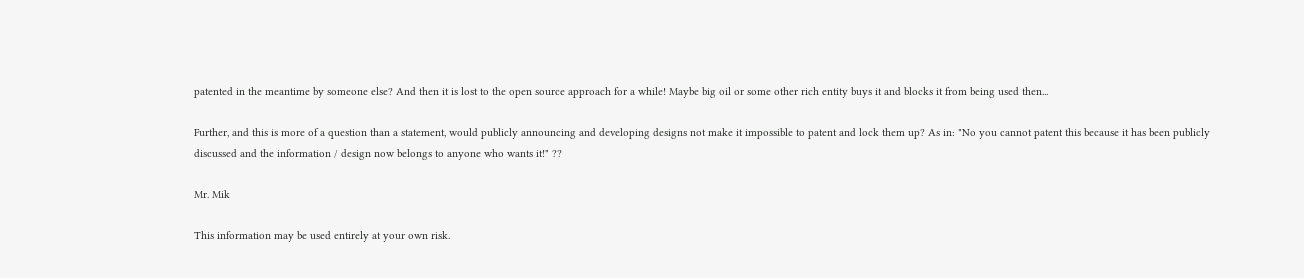patented in the meantime by someone else? And then it is lost to the open source approach for a while! Maybe big oil or some other rich entity buys it and blocks it from being used then...

Further, and this is more of a question than a statement, would publicly announcing and developing designs not make it impossible to patent and lock them up? As in: "No you cannot patent this because it has been publicly discussed and the information / design now belongs to anyone who wants it!" ??

Mr. Mik

This information may be used entirely at your own risk.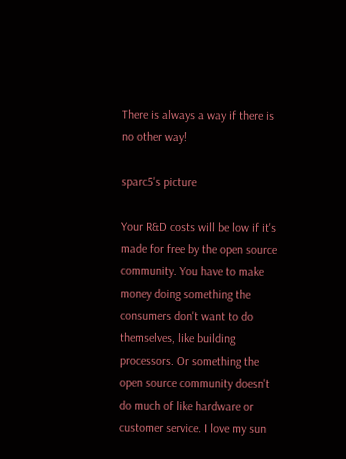There is always a way if there is no other way!

sparc5's picture

Your R&D costs will be low if it's made for free by the open source community. You have to make money doing something the consumers don't want to do themselves, like building processors. Or something the open source community doesn't do much of like hardware or customer service. I love my sun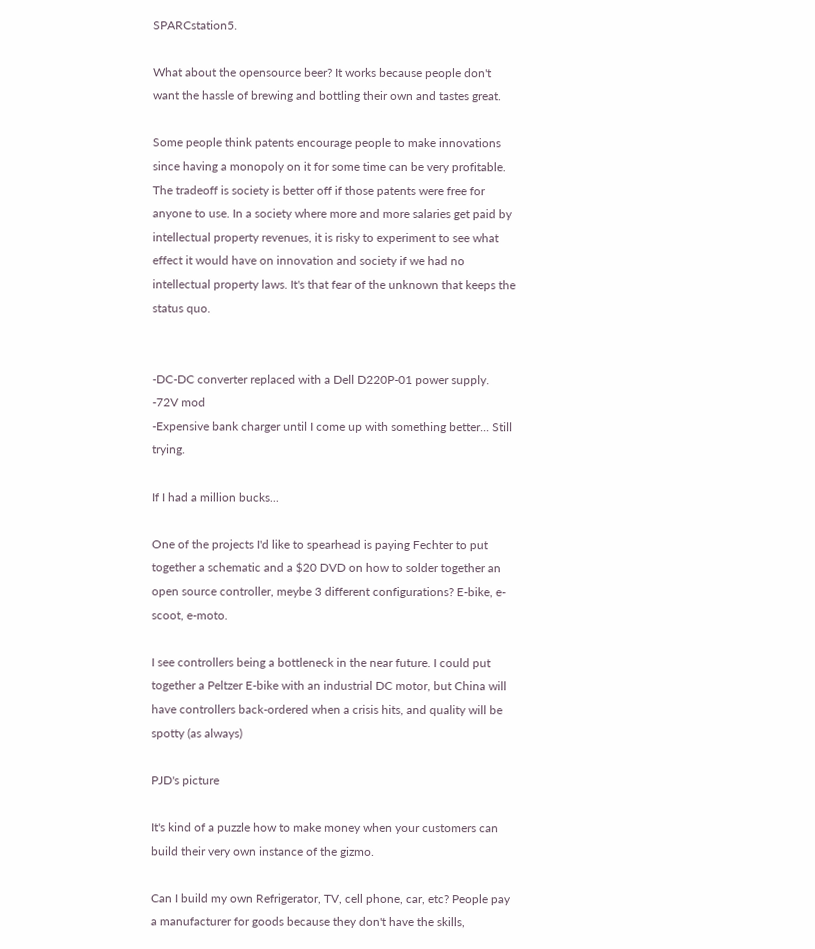SPARCstation5.

What about the opensource beer? It works because people don't want the hassle of brewing and bottling their own and tastes great.

Some people think patents encourage people to make innovations since having a monopoly on it for some time can be very profitable. The tradeoff is society is better off if those patents were free for anyone to use. In a society where more and more salaries get paid by intellectual property revenues, it is risky to experiment to see what effect it would have on innovation and society if we had no intellectual property laws. It's that fear of the unknown that keeps the status quo.


-DC-DC converter replaced with a Dell D220P-01 power supply.
-72V mod
-Expensive bank charger until I come up with something better... Still trying.

If I had a million bucks...

One of the projects I'd like to spearhead is paying Fechter to put together a schematic and a $20 DVD on how to solder together an open source controller, meybe 3 different configurations? E-bike, e-scoot, e-moto.

I see controllers being a bottleneck in the near future. I could put together a Peltzer E-bike with an industrial DC motor, but China will have controllers back-ordered when a crisis hits, and quality will be spotty (as always)

PJD's picture

It's kind of a puzzle how to make money when your customers can build their very own instance of the gizmo.

Can I build my own Refrigerator, TV, cell phone, car, etc? People pay a manufacturer for goods because they don't have the skills,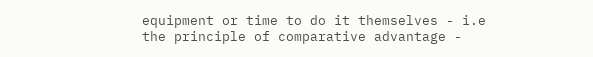equipment or time to do it themselves - i.e the principle of comparative advantage -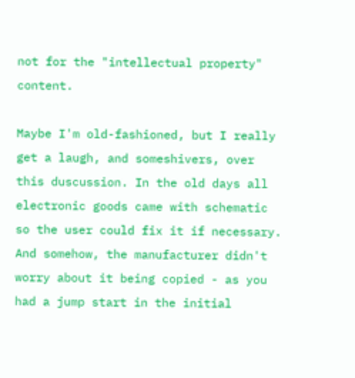not for the "intellectual property" content.

Maybe I'm old-fashioned, but I really get a laugh, and someshivers, over this duscussion. In the old days all electronic goods came with schematic so the user could fix it if necessary. And somehow, the manufacturer didn't worry about it being copied - as you had a jump start in the initial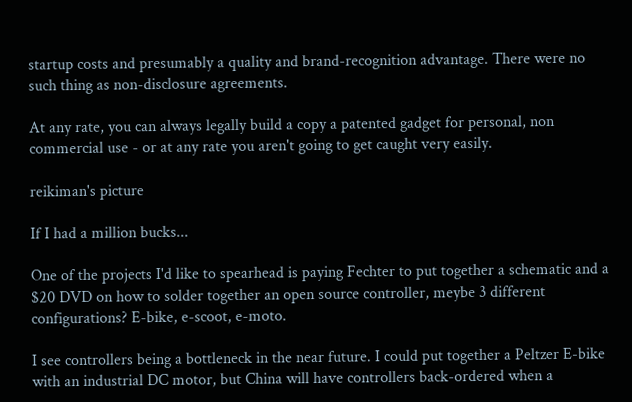startup costs and presumably a quality and brand-recognition advantage. There were no such thing as non-disclosure agreements.

At any rate, you can always legally build a copy a patented gadget for personal, non commercial use - or at any rate you aren't going to get caught very easily.

reikiman's picture

If I had a million bucks...

One of the projects I'd like to spearhead is paying Fechter to put together a schematic and a $20 DVD on how to solder together an open source controller, meybe 3 different configurations? E-bike, e-scoot, e-moto.

I see controllers being a bottleneck in the near future. I could put together a Peltzer E-bike with an industrial DC motor, but China will have controllers back-ordered when a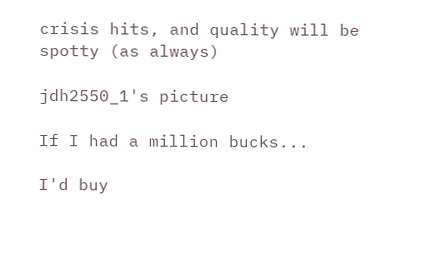crisis hits, and quality will be spotty (as always)

jdh2550_1's picture

If I had a million bucks...

I'd buy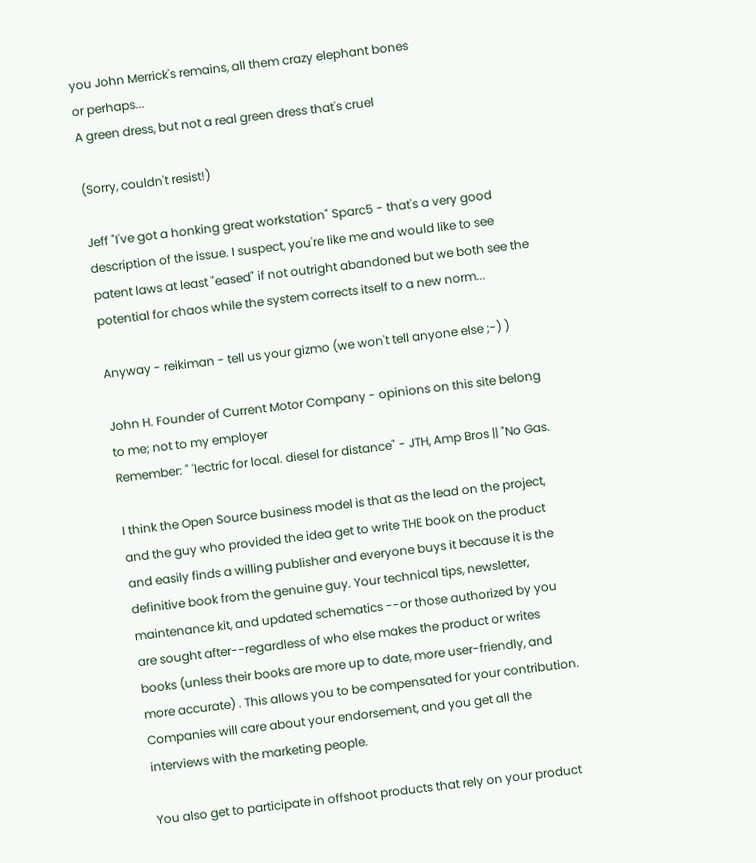you John Merrick's remains, all them crazy elephant bones
or perhaps...
A green dress, but not a real green dress that's cruel

(Sorry, couldn't resist!)

Jeff "I've got a honking great workstation" Sparc5 - that's a very good description of the issue. I suspect, you're like me and would like to see patent laws at least "eased" if not outright abandoned but we both see the potential for chaos while the system corrects itself to a new norm...

Anyway - reikiman - tell us your gizmo (we won't tell anyone else ;-) )

John H. Founder of Current Motor Company - opinions on this site belong to me; not to my employer
Remember: " 'lectric for local. diesel for distance" - JTH, Amp Bros || "No Gas.

I think the Open Source business model is that as the lead on the project, and the guy who provided the idea get to write THE book on the product and easily finds a willing publisher and everyone buys it because it is the definitive book from the genuine guy. Your technical tips, newsletter, maintenance kit, and updated schematics --or those authorized by you are sought after--regardless of who else makes the product or writes books (unless their books are more up to date, more user-friendly, and more accurate) . This allows you to be compensated for your contribution. Companies will care about your endorsement, and you get all the interviews with the marketing people.

You also get to participate in offshoot products that rely on your product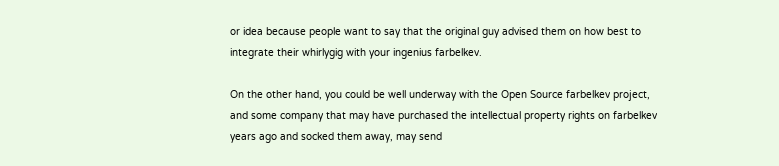or idea because people want to say that the original guy advised them on how best to integrate their whirlygig with your ingenius farbelkev.

On the other hand, you could be well underway with the Open Source farbelkev project, and some company that may have purchased the intellectual property rights on farbelkev years ago and socked them away, may send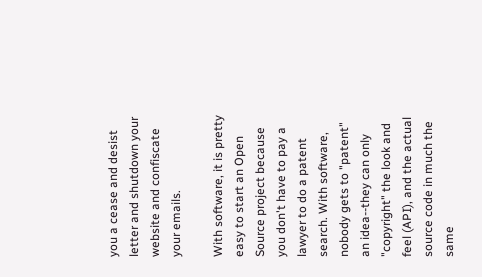you a cease and desist letter and shutdown your website and confiscate your emails.

With software, it is pretty easy to start an Open Source project because you don't have to pay a lawyer to do a patent search. With software, nobody gets to "patent" an idea--they can only "copyright" the look and feel (API), and the actual source code in much the same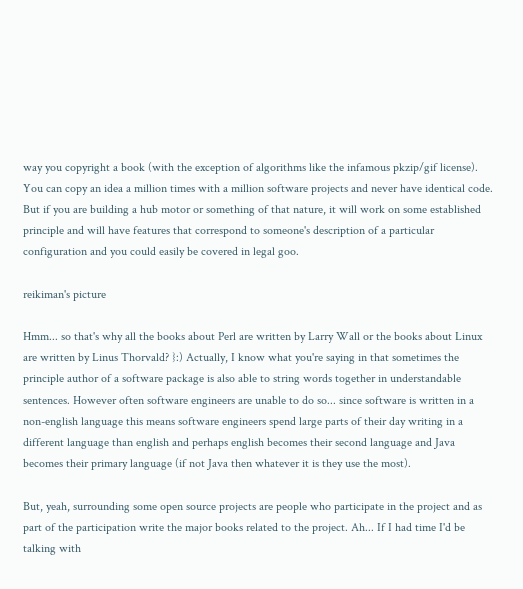way you copyright a book (with the exception of algorithms like the infamous pkzip/gif license). You can copy an idea a million times with a million software projects and never have identical code. But if you are building a hub motor or something of that nature, it will work on some established principle and will have features that correspond to someone's description of a particular configuration and you could easily be covered in legal goo.

reikiman's picture

Hmm... so that's why all the books about Perl are written by Larry Wall or the books about Linux are written by Linus Thorvald? }:) Actually, I know what you're saying in that sometimes the principle author of a software package is also able to string words together in understandable sentences. However often software engineers are unable to do so... since software is written in a non-english language this means software engineers spend large parts of their day writing in a different language than english and perhaps english becomes their second language and Java becomes their primary language (if not Java then whatever it is they use the most).

But, yeah, surrounding some open source projects are people who participate in the project and as part of the participation write the major books related to the project. Ah... If I had time I'd be talking with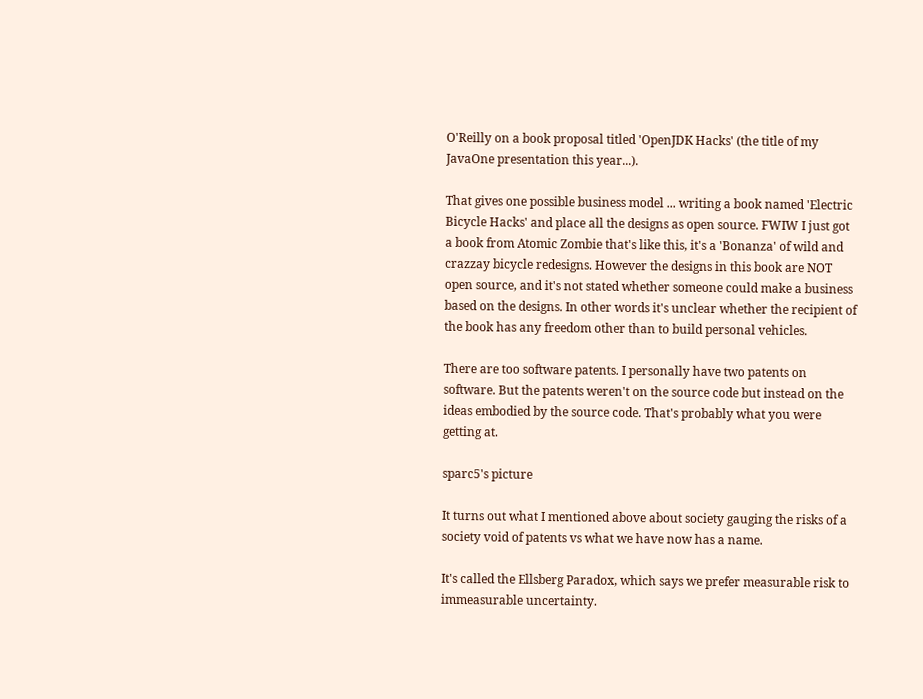O'Reilly on a book proposal titled 'OpenJDK Hacks' (the title of my JavaOne presentation this year...).

That gives one possible business model ... writing a book named 'Electric Bicycle Hacks' and place all the designs as open source. FWIW I just got a book from Atomic Zombie that's like this, it's a 'Bonanza' of wild and crazzay bicycle redesigns. However the designs in this book are NOT open source, and it's not stated whether someone could make a business based on the designs. In other words it's unclear whether the recipient of the book has any freedom other than to build personal vehicles.

There are too software patents. I personally have two patents on software. But the patents weren't on the source code but instead on the ideas embodied by the source code. That's probably what you were getting at.

sparc5's picture

It turns out what I mentioned above about society gauging the risks of a society void of patents vs what we have now has a name.

It's called the Ellsberg Paradox, which says we prefer measurable risk to immeasurable uncertainty.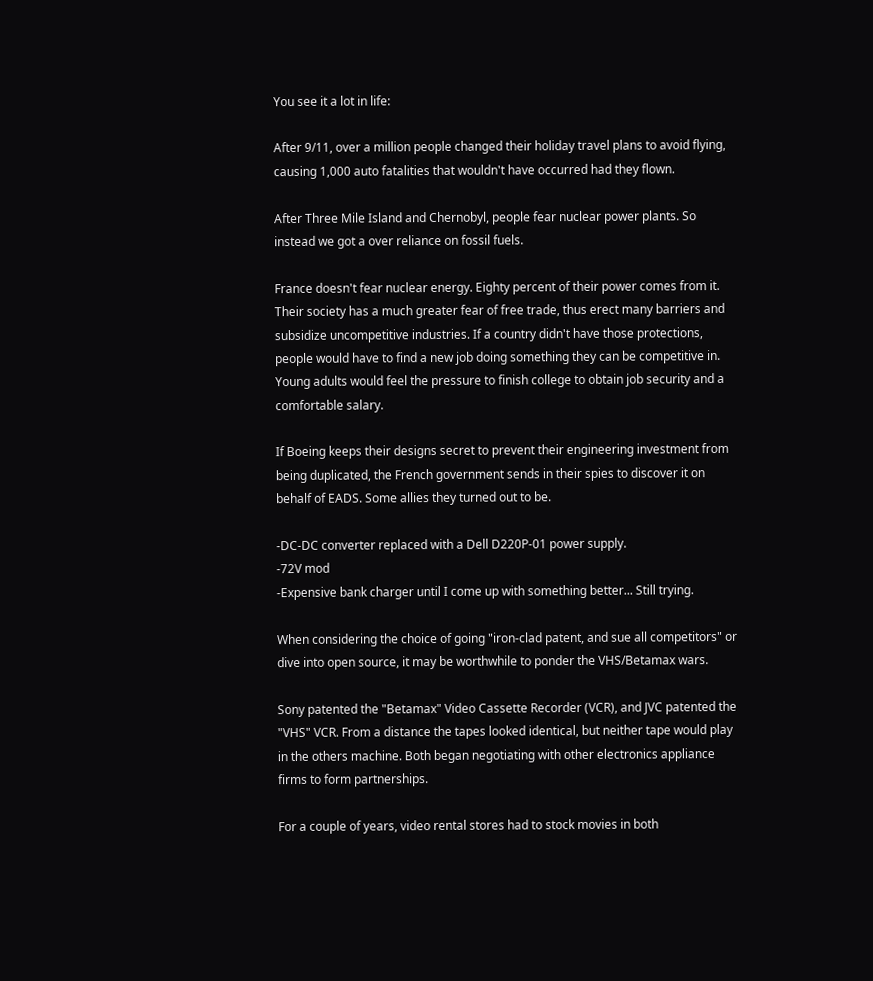You see it a lot in life:

After 9/11, over a million people changed their holiday travel plans to avoid flying, causing 1,000 auto fatalities that wouldn't have occurred had they flown.

After Three Mile Island and Chernobyl, people fear nuclear power plants. So instead we got a over reliance on fossil fuels.

France doesn't fear nuclear energy. Eighty percent of their power comes from it. Their society has a much greater fear of free trade, thus erect many barriers and subsidize uncompetitive industries. If a country didn't have those protections, people would have to find a new job doing something they can be competitive in. Young adults would feel the pressure to finish college to obtain job security and a comfortable salary.

If Boeing keeps their designs secret to prevent their engineering investment from being duplicated, the French government sends in their spies to discover it on behalf of EADS. Some allies they turned out to be.

-DC-DC converter replaced with a Dell D220P-01 power supply.
-72V mod
-Expensive bank charger until I come up with something better... Still trying.

When considering the choice of going "iron-clad patent, and sue all competitors" or dive into open source, it may be worthwhile to ponder the VHS/Betamax wars.

Sony patented the "Betamax" Video Cassette Recorder (VCR), and JVC patented the "VHS" VCR. From a distance the tapes looked identical, but neither tape would play in the others machine. Both began negotiating with other electronics appliance firms to form partnerships.

For a couple of years, video rental stores had to stock movies in both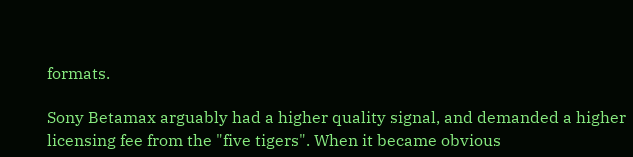formats.

Sony Betamax arguably had a higher quality signal, and demanded a higher licensing fee from the "five tigers". When it became obvious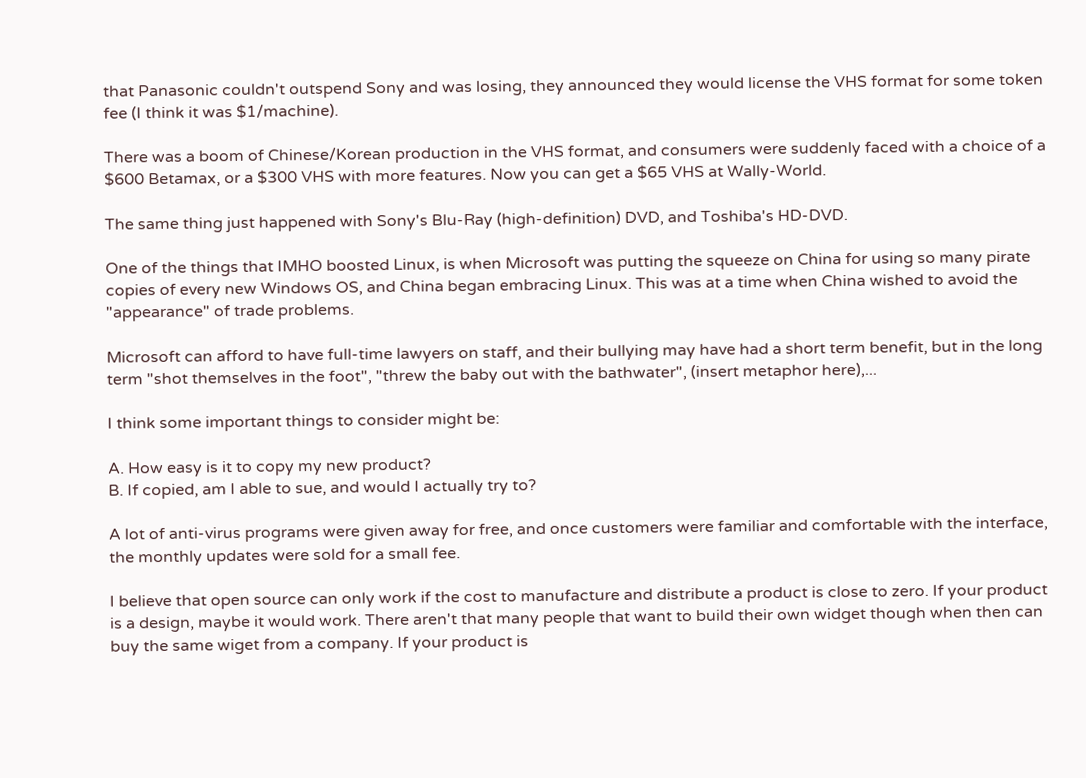that Panasonic couldn't outspend Sony and was losing, they announced they would license the VHS format for some token fee (I think it was $1/machine).

There was a boom of Chinese/Korean production in the VHS format, and consumers were suddenly faced with a choice of a $600 Betamax, or a $300 VHS with more features. Now you can get a $65 VHS at Wally-World.

The same thing just happened with Sony's Blu-Ray (high-definition) DVD, and Toshiba's HD-DVD.

One of the things that IMHO boosted Linux, is when Microsoft was putting the squeeze on China for using so many pirate copies of every new Windows OS, and China began embracing Linux. This was at a time when China wished to avoid the "appearance" of trade problems.

Microsoft can afford to have full-time lawyers on staff, and their bullying may have had a short term benefit, but in the long term "shot themselves in the foot", "threw the baby out with the bathwater", (insert metaphor here),...

I think some important things to consider might be:

A. How easy is it to copy my new product?
B. If copied, am I able to sue, and would I actually try to?

A lot of anti-virus programs were given away for free, and once customers were familiar and comfortable with the interface, the monthly updates were sold for a small fee.

I believe that open source can only work if the cost to manufacture and distribute a product is close to zero. If your product is a design, maybe it would work. There aren't that many people that want to build their own widget though when then can buy the same wiget from a company. If your product is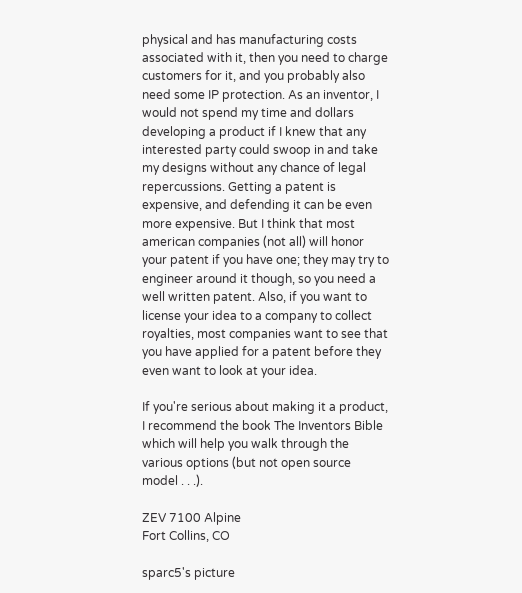physical and has manufacturing costs associated with it, then you need to charge customers for it, and you probably also need some IP protection. As an inventor, I would not spend my time and dollars developing a product if I knew that any interested party could swoop in and take my designs without any chance of legal repercussions. Getting a patent is expensive, and defending it can be even more expensive. But I think that most american companies (not all) will honor your patent if you have one; they may try to engineer around it though, so you need a well written patent. Also, if you want to license your idea to a company to collect royalties, most companies want to see that you have applied for a patent before they even want to look at your idea.

If you're serious about making it a product, I recommend the book The Inventors Bible which will help you walk through the various options (but not open source model . . .).

ZEV 7100 Alpine
Fort Collins, CO

sparc5's picture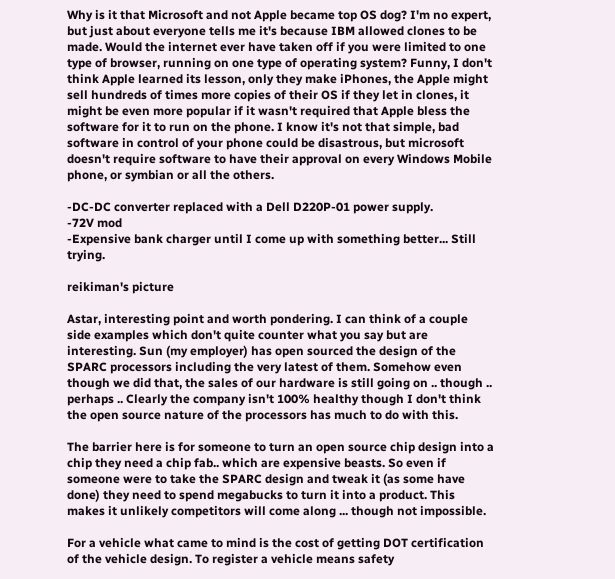Why is it that Microsoft and not Apple became top OS dog? I'm no expert, but just about everyone tells me it's because IBM allowed clones to be made. Would the internet ever have taken off if you were limited to one type of browser, running on one type of operating system? Funny, I don't think Apple learned its lesson, only they make iPhones, the Apple might sell hundreds of times more copies of their OS if they let in clones, it might be even more popular if it wasn't required that Apple bless the software for it to run on the phone. I know it's not that simple, bad software in control of your phone could be disastrous, but microsoft doesn't require software to have their approval on every Windows Mobile phone, or symbian or all the others.

-DC-DC converter replaced with a Dell D220P-01 power supply.
-72V mod
-Expensive bank charger until I come up with something better... Still trying.

reikiman's picture

Astar, interesting point and worth pondering. I can think of a couple side examples which don't quite counter what you say but are interesting. Sun (my employer) has open sourced the design of the SPARC processors including the very latest of them. Somehow even though we did that, the sales of our hardware is still going on .. though .. perhaps .. Clearly the company isn't 100% healthy though I don't think the open source nature of the processors has much to do with this.

The barrier here is for someone to turn an open source chip design into a chip they need a chip fab.. which are expensive beasts. So even if someone were to take the SPARC design and tweak it (as some have done) they need to spend megabucks to turn it into a product. This makes it unlikely competitors will come along ... though not impossible.

For a vehicle what came to mind is the cost of getting DOT certification of the vehicle design. To register a vehicle means safety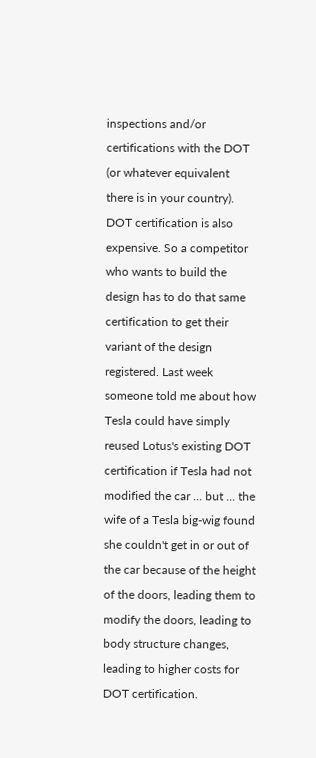inspections and/or certifications with the DOT (or whatever equivalent there is in your country). DOT certification is also expensive. So a competitor who wants to build the design has to do that same certification to get their variant of the design registered. Last week someone told me about how Tesla could have simply reused Lotus's existing DOT certification if Tesla had not modified the car ... but ... the wife of a Tesla big-wig found she couldn't get in or out of the car because of the height of the doors, leading them to modify the doors, leading to body structure changes, leading to higher costs for DOT certification.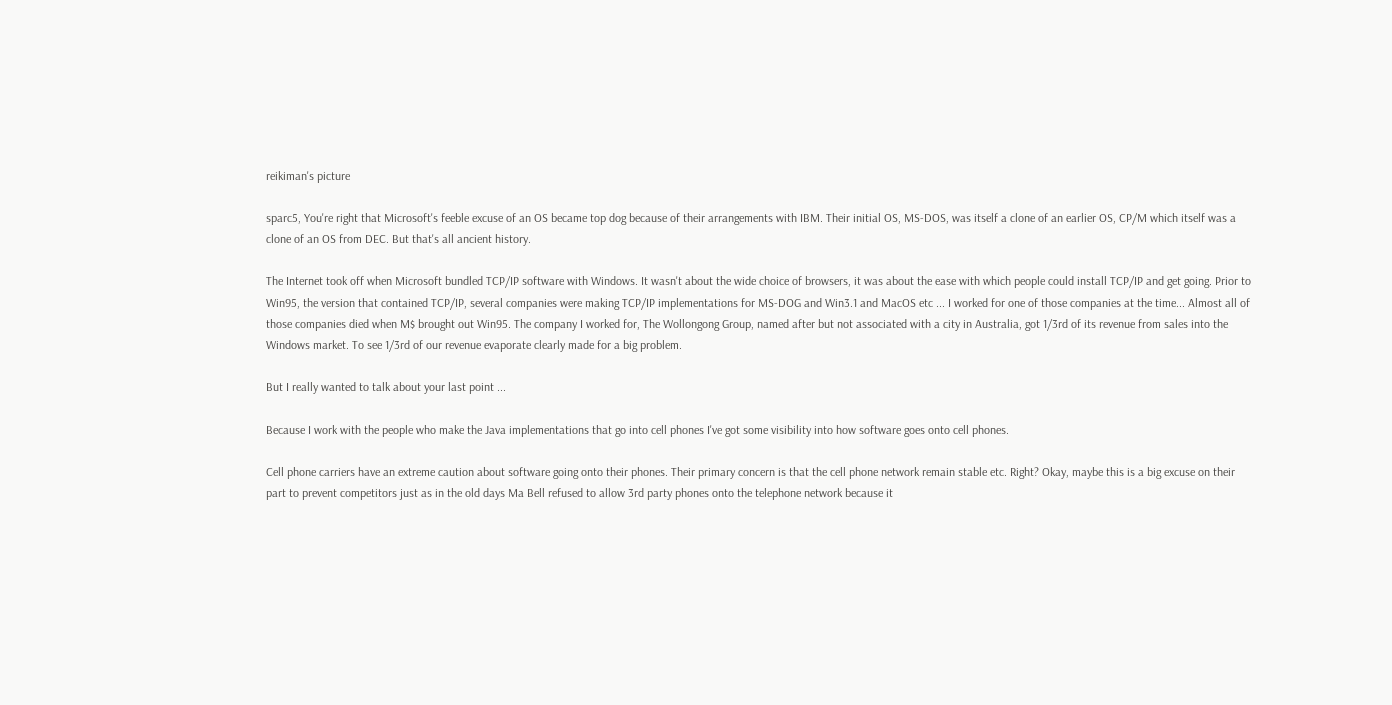reikiman's picture

sparc5, You're right that Microsoft's feeble excuse of an OS became top dog because of their arrangements with IBM. Their initial OS, MS-DOS, was itself a clone of an earlier OS, CP/M which itself was a clone of an OS from DEC. But that's all ancient history.

The Internet took off when Microsoft bundled TCP/IP software with Windows. It wasn't about the wide choice of browsers, it was about the ease with which people could install TCP/IP and get going. Prior to Win95, the version that contained TCP/IP, several companies were making TCP/IP implementations for MS-DOG and Win3.1 and MacOS etc ... I worked for one of those companies at the time... Almost all of those companies died when M$ brought out Win95. The company I worked for, The Wollongong Group, named after but not associated with a city in Australia, got 1/3rd of its revenue from sales into the Windows market. To see 1/3rd of our revenue evaporate clearly made for a big problem.

But I really wanted to talk about your last point ...

Because I work with the people who make the Java implementations that go into cell phones I've got some visibility into how software goes onto cell phones.

Cell phone carriers have an extreme caution about software going onto their phones. Their primary concern is that the cell phone network remain stable etc. Right? Okay, maybe this is a big excuse on their part to prevent competitors just as in the old days Ma Bell refused to allow 3rd party phones onto the telephone network because it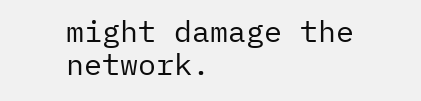might damage the network.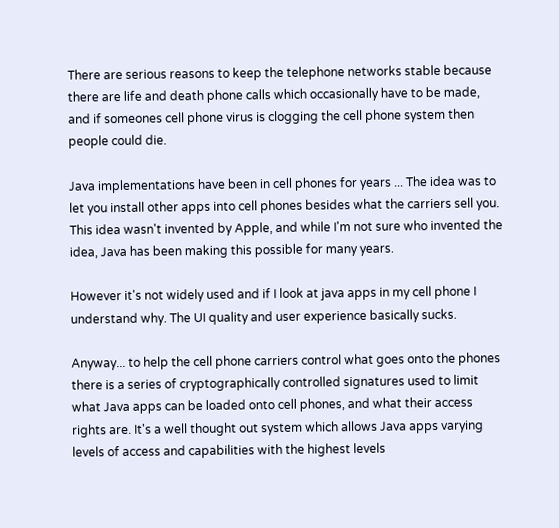There are serious reasons to keep the telephone networks stable because there are life and death phone calls which occasionally have to be made, and if someones cell phone virus is clogging the cell phone system then people could die.

Java implementations have been in cell phones for years ... The idea was to let you install other apps into cell phones besides what the carriers sell you. This idea wasn't invented by Apple, and while I'm not sure who invented the idea, Java has been making this possible for many years.

However it's not widely used and if I look at java apps in my cell phone I understand why. The UI quality and user experience basically sucks.

Anyway... to help the cell phone carriers control what goes onto the phones there is a series of cryptographically controlled signatures used to limit what Java apps can be loaded onto cell phones, and what their access rights are. It's a well thought out system which allows Java apps varying levels of access and capabilities with the highest levels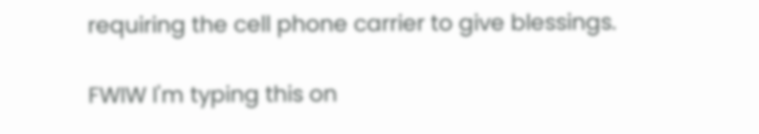requiring the cell phone carrier to give blessings.

FWIW I'm typing this on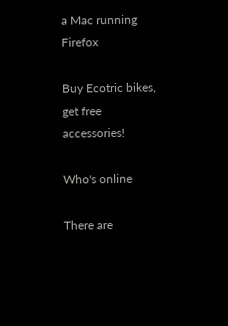a Mac running Firefox

Buy Ecotric bikes, get free accessories!

Who's online

There are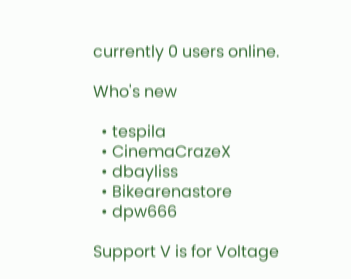currently 0 users online.

Who's new

  • tespila
  • CinemaCrazeX
  • dbayliss
  • Bikearenastore
  • dpw666

Support V is for Voltage